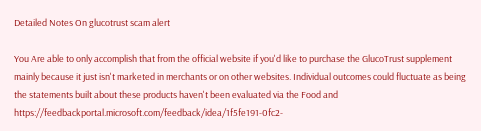Detailed Notes On glucotrust scam alert

You Are able to only accomplish that from the official website if you'd like to purchase the GlucoTrust supplement mainly because it just isn't marketed in merchants or on other websites. Individual outcomes could fluctuate as being the statements built about these products haven't been evaluated via the Food and https://feedbackportal.microsoft.com/feedback/idea/1f5fe191-0fc2-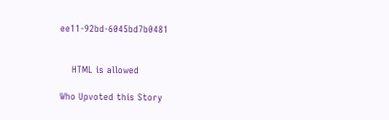ee11-92bd-6045bd7b0481


    HTML is allowed

Who Upvoted this Story